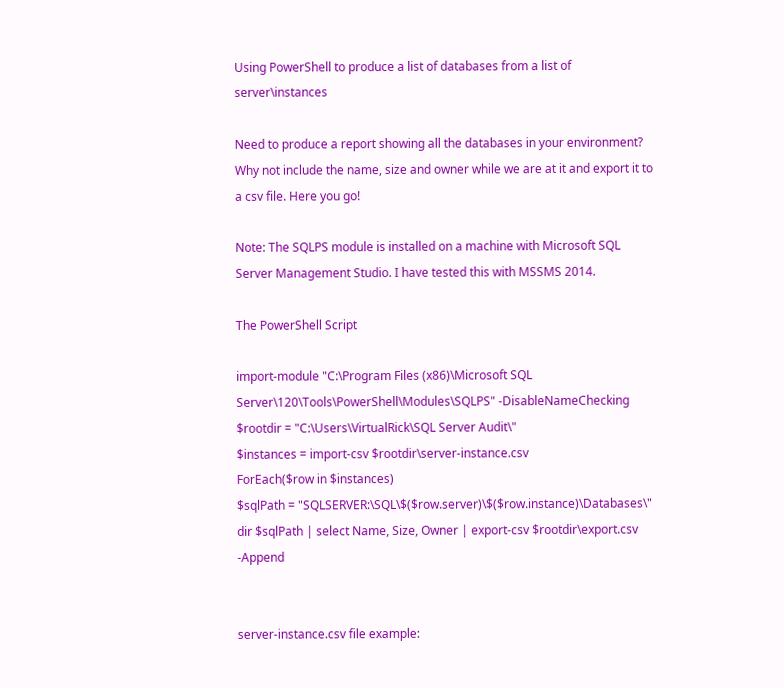Using PowerShell to produce a list of databases from a list of server\instances

Need to produce a report showing all the databases in your environment? Why not include the name, size and owner while we are at it and export it to a csv file. Here you go!

Note: The SQLPS module is installed on a machine with Microsoft SQL Server Management Studio. I have tested this with MSSMS 2014.

The PowerShell Script

import-module "C:\Program Files (x86)\Microsoft SQL Server\120\Tools\PowerShell\Modules\SQLPS" -DisableNameChecking
$rootdir = "C:\Users\VirtualRick\SQL Server Audit\"
$instances = import-csv $rootdir\server-instance.csv
ForEach($row in $instances)
$sqlPath = "SQLSERVER:\SQL\$($row.server)\$($row.instance)\Databases\"
dir $sqlPath | select Name, Size, Owner | export-csv $rootdir\export.csv -Append


server-instance.csv file example: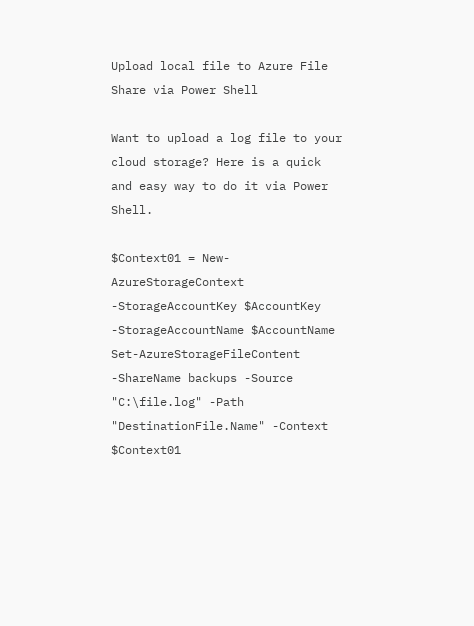Upload local file to Azure File Share via Power Shell

Want to upload a log file to your cloud storage? Here is a quick and easy way to do it via Power Shell.

$Context01 = New-AzureStorageContext -StorageAccountKey $AccountKey -StorageAccountName $AccountName
Set-AzureStorageFileContent -ShareName backups -Source "C:\file.log" -Path "DestinationFile.Name" -Context $Context01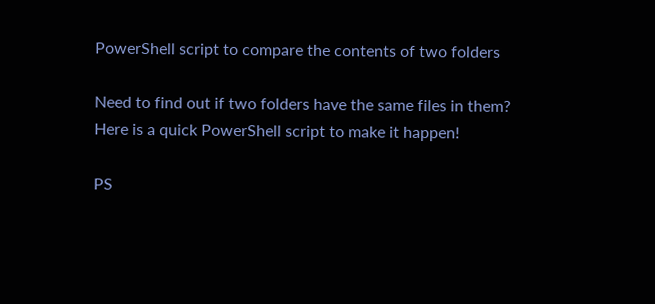PowerShell script to compare the contents of two folders

Need to find out if two folders have the same files in them? Here is a quick PowerShell script to make it happen!

PS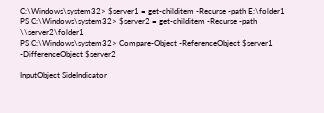C:\Windows\system32> $server1 = get-childitem -Recurse -path E:\folder1
PS C:\Windows\system32> $server2 = get-childitem -Recurse -path \\server2\folder1
PS C:\Windows\system32> Compare-Object -ReferenceObject $server1 -DifferenceObject $server2

InputObject SideIndicator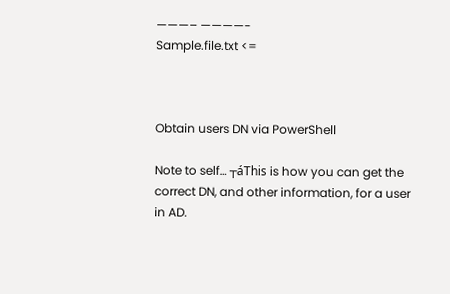———– ————-
Sample.file.txt <=



Obtain users DN via PowerShell

Note to self… ┬áThis is how you can get the correct DN, and other information, for a user in AD.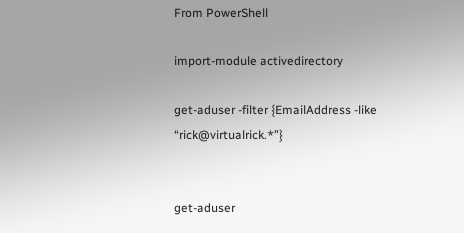From PowerShell

import-module activedirectory

get-aduser -filter {EmailAddress -like “rick@virtualrick.*”}


get-aduser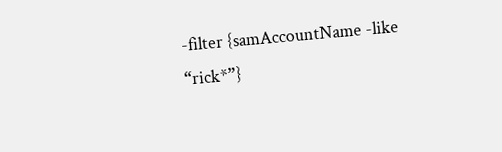-filter {samAccountName -like “rick*”}